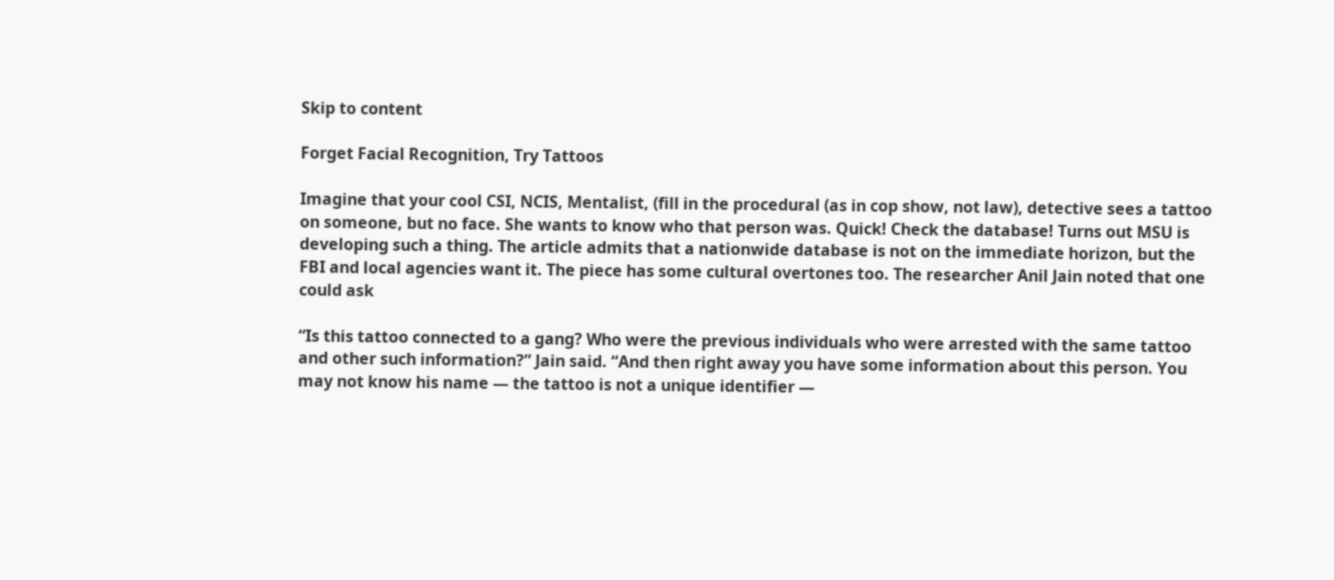Skip to content

Forget Facial Recognition, Try Tattoos

Imagine that your cool CSI, NCIS, Mentalist, (fill in the procedural (as in cop show, not law), detective sees a tattoo on someone, but no face. She wants to know who that person was. Quick! Check the database! Turns out MSU is developing such a thing. The article admits that a nationwide database is not on the immediate horizon, but the FBI and local agencies want it. The piece has some cultural overtones too. The researcher Anil Jain noted that one could ask

“Is this tattoo connected to a gang? Who were the previous individuals who were arrested with the same tattoo and other such information?” Jain said. “And then right away you have some information about this person. You may not know his name — the tattoo is not a unique identifier —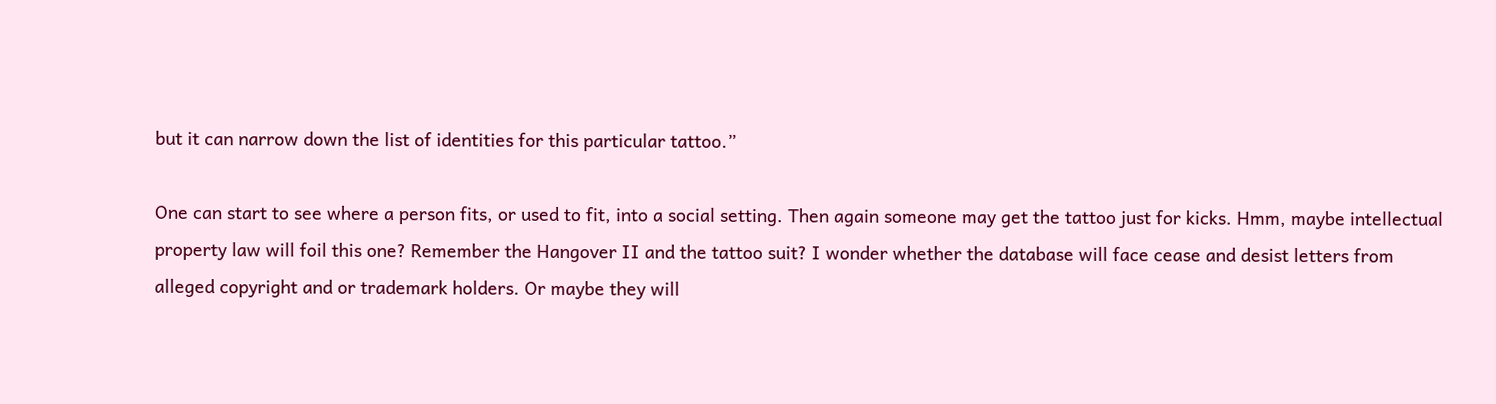but it can narrow down the list of identities for this particular tattoo.”

One can start to see where a person fits, or used to fit, into a social setting. Then again someone may get the tattoo just for kicks. Hmm, maybe intellectual property law will foil this one? Remember the Hangover II and the tattoo suit? I wonder whether the database will face cease and desist letters from alleged copyright and or trademark holders. Or maybe they will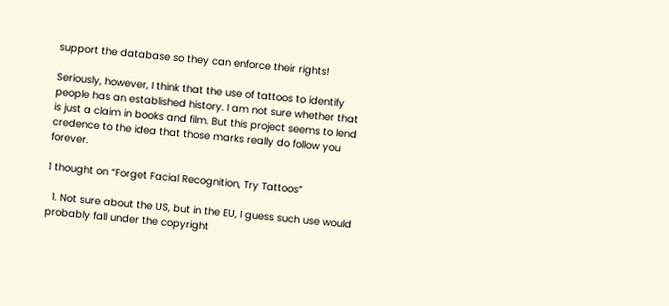support the database so they can enforce their rights!

Seriously, however, I think that the use of tattoos to identify people has an established history. I am not sure whether that is just a claim in books and film. But this project seems to lend credence to the idea that those marks really do follow you forever.

1 thought on “Forget Facial Recognition, Try Tattoos”

  1. Not sure about the US, but in the EU, I guess such use would probably fall under the copyright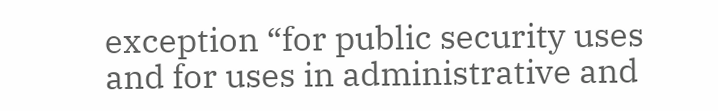exception “for public security uses and for uses in administrative and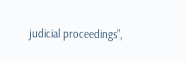judicial proceedings”,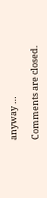anyway …

Comments are closed.